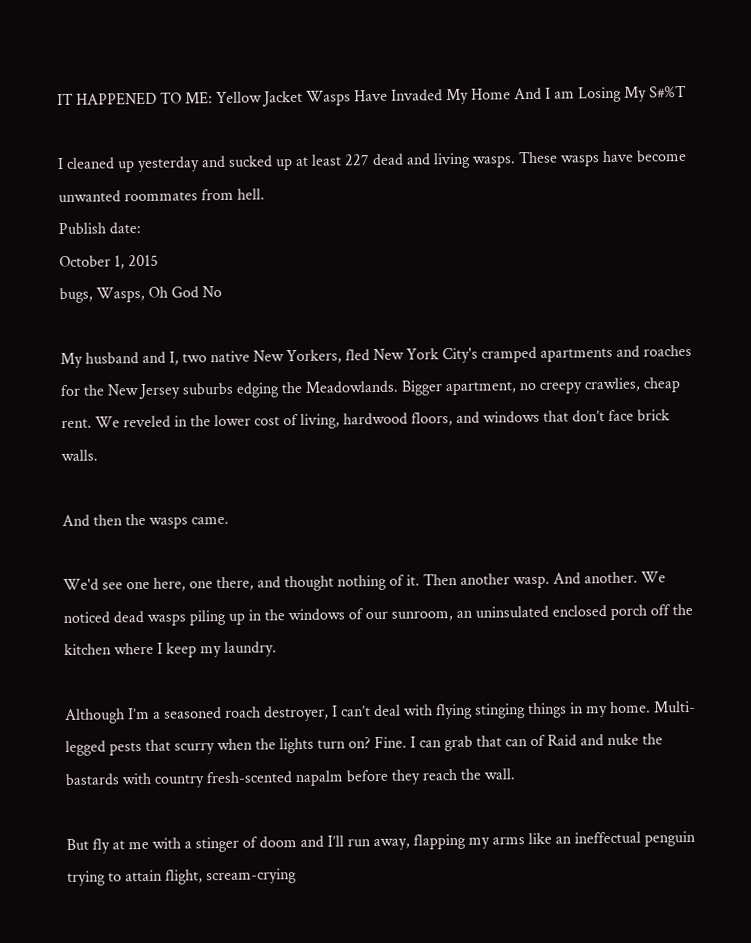IT HAPPENED TO ME: Yellow Jacket Wasps Have Invaded My Home And I am Losing My S#%T

I cleaned up yesterday and sucked up at least 227 dead and living wasps. These wasps have become unwanted roommates from hell.
Publish date:
October 1, 2015
bugs, Wasps, Oh God No

My husband and I, two native New Yorkers, fled New York City's cramped apartments and roaches for the New Jersey suburbs edging the Meadowlands. Bigger apartment, no creepy crawlies, cheap rent. We reveled in the lower cost of living, hardwood floors, and windows that don’t face brick walls.

And then the wasps came.

We'd see one here, one there, and thought nothing of it. Then another wasp. And another. We noticed dead wasps piling up in the windows of our sunroom, an uninsulated enclosed porch off the kitchen where I keep my laundry.

Although I’m a seasoned roach destroyer, I can’t deal with flying stinging things in my home. Multi-legged pests that scurry when the lights turn on? Fine. I can grab that can of Raid and nuke the bastards with country fresh-scented napalm before they reach the wall.

But fly at me with a stinger of doom and I’ll run away, flapping my arms like an ineffectual penguin trying to attain flight, scream-crying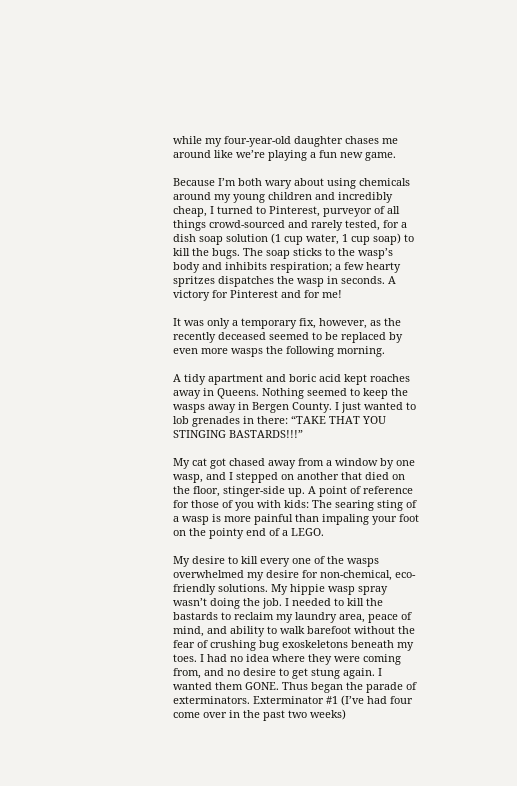while my four-year-old daughter chases me around like we’re playing a fun new game.

Because I’m both wary about using chemicals around my young children and incredibly cheap, I turned to Pinterest, purveyor of all things crowd-sourced and rarely tested, for a dish soap solution (1 cup water, 1 cup soap) to kill the bugs. The soap sticks to the wasp’s body and inhibits respiration; a few hearty spritzes dispatches the wasp in seconds. A victory for Pinterest and for me!

It was only a temporary fix, however, as the recently deceased seemed to be replaced by even more wasps the following morning.

A tidy apartment and boric acid kept roaches away in Queens. Nothing seemed to keep the wasps away in Bergen County. I just wanted to lob grenades in there: “TAKE THAT YOU STINGING BASTARDS!!!”

My cat got chased away from a window by one wasp, and I stepped on another that died on the floor, stinger-side up. A point of reference for those of you with kids: The searing sting of a wasp is more painful than impaling your foot on the pointy end of a LEGO.

My desire to kill every one of the wasps overwhelmed my desire for non-chemical, eco-friendly solutions. My hippie wasp spray wasn’t doing the job. I needed to kill the bastards to reclaim my laundry area, peace of mind, and ability to walk barefoot without the fear of crushing bug exoskeletons beneath my toes. I had no idea where they were coming from, and no desire to get stung again. I wanted them GONE. Thus began the parade of exterminators. Exterminator #1 (I’ve had four come over in the past two weeks)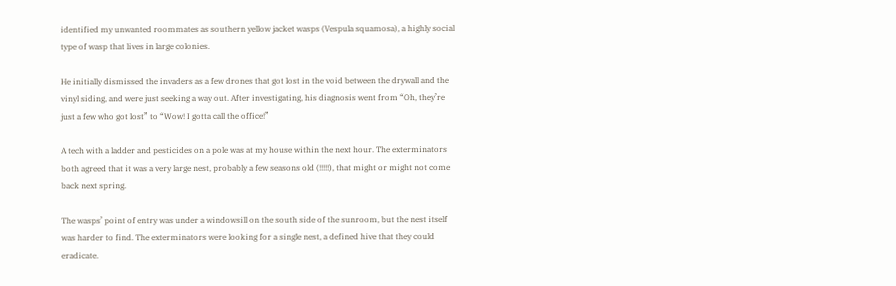identified my unwanted roommates as southern yellow jacket wasps (Vespula squamosa), a highly social type of wasp that lives in large colonies.

He initially dismissed the invaders as a few drones that got lost in the void between the drywall and the vinyl siding, and were just seeking a way out. After investigating, his diagnosis went from “Oh, they’re just a few who got lost” to “Wow! I gotta call the office!”

A tech with a ladder and pesticides on a pole was at my house within the next hour. The exterminators both agreed that it was a very large nest, probably a few seasons old (!!!!!), that might or might not come back next spring.

The wasps’ point of entry was under a windowsill on the south side of the sunroom, but the nest itself was harder to find. The exterminators were looking for a single nest, a defined hive that they could eradicate.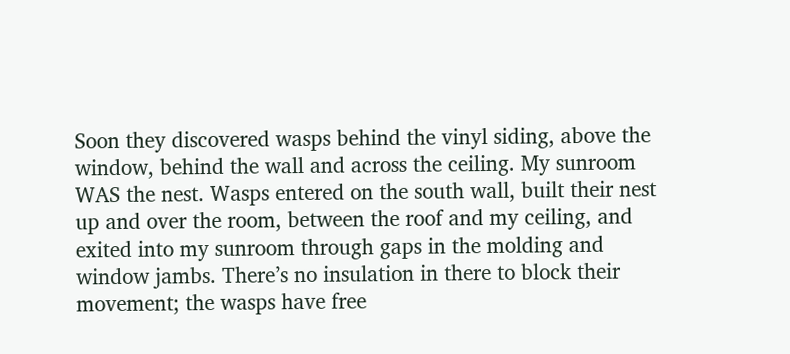Soon they discovered wasps behind the vinyl siding, above the window, behind the wall and across the ceiling. My sunroom WAS the nest. Wasps entered on the south wall, built their nest up and over the room, between the roof and my ceiling, and exited into my sunroom through gaps in the molding and window jambs. There’s no insulation in there to block their movement; the wasps have free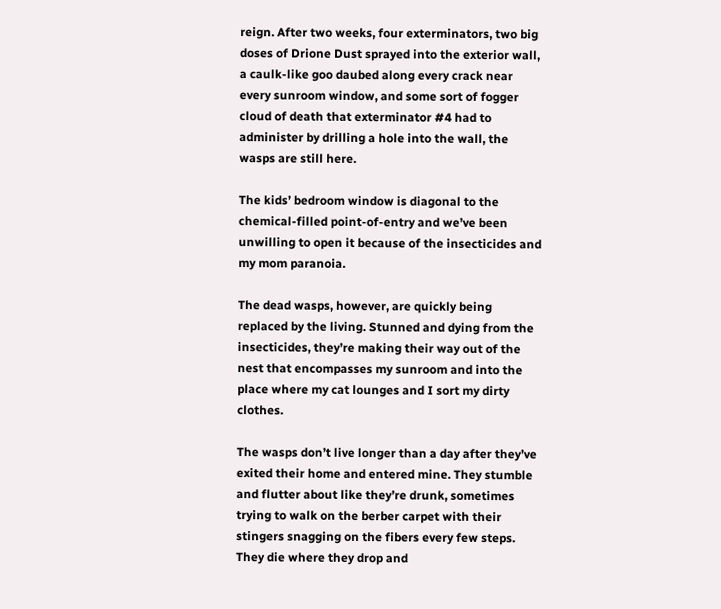reign. After two weeks, four exterminators, two big doses of Drione Dust sprayed into the exterior wall, a caulk-like goo daubed along every crack near every sunroom window, and some sort of fogger cloud of death that exterminator #4 had to administer by drilling a hole into the wall, the wasps are still here.

The kids’ bedroom window is diagonal to the chemical-filled point-of-entry and we’ve been unwilling to open it because of the insecticides and my mom paranoia.

The dead wasps, however, are quickly being replaced by the living. Stunned and dying from the insecticides, they’re making their way out of the nest that encompasses my sunroom and into the place where my cat lounges and I sort my dirty clothes.

The wasps don’t live longer than a day after they’ve exited their home and entered mine. They stumble and flutter about like they’re drunk, sometimes trying to walk on the berber carpet with their stingers snagging on the fibers every few steps. They die where they drop and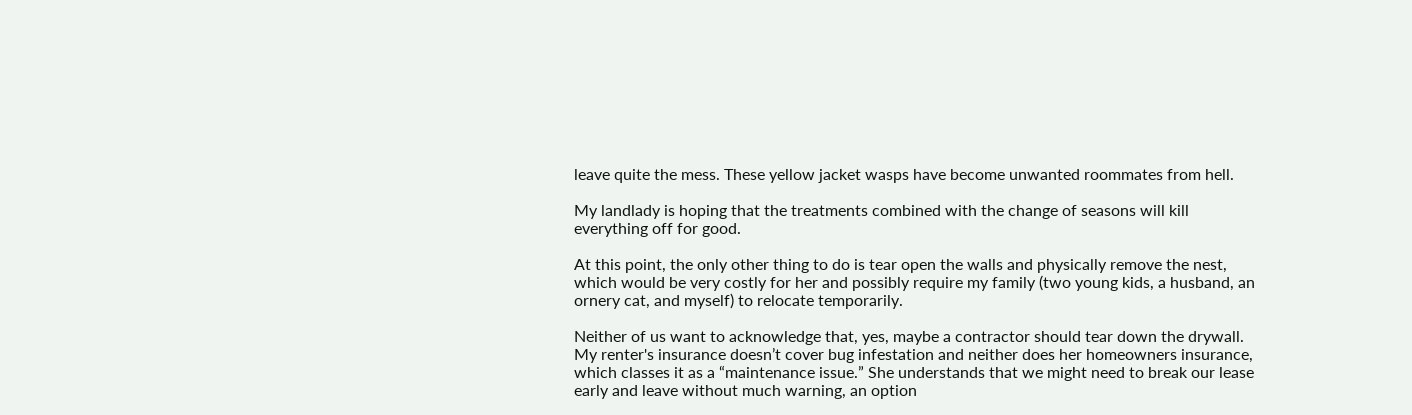leave quite the mess. These yellow jacket wasps have become unwanted roommates from hell.

My landlady is hoping that the treatments combined with the change of seasons will kill everything off for good.

At this point, the only other thing to do is tear open the walls and physically remove the nest, which would be very costly for her and possibly require my family (two young kids, a husband, an ornery cat, and myself) to relocate temporarily.

Neither of us want to acknowledge that, yes, maybe a contractor should tear down the drywall. My renter's insurance doesn’t cover bug infestation and neither does her homeowners insurance, which classes it as a “maintenance issue.” She understands that we might need to break our lease early and leave without much warning, an option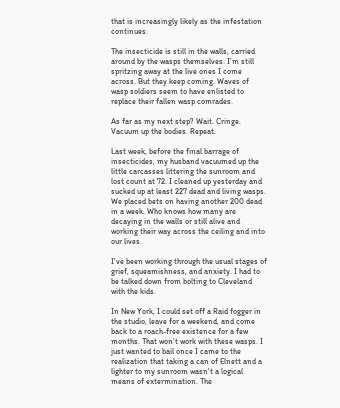that is increasingly likely as the infestation continues.

The insecticide is still in the walls, carried around by the wasps themselves. I’m still spritzing away at the live ones I come across. But they keep coming. Waves of wasp soldiers seem to have enlisted to replace their fallen wasp comrades.

As far as my next step? Wait. Cringe. Vacuum up the bodies. Repeat.

Last week, before the final barrage of insecticides, my husband vacuumed up the little carcasses littering the sunroom and lost count at 72. I cleaned up yesterday and sucked up at least 227 dead and living wasps. We placed bets on having another 200 dead in a week. Who knows how many are decaying in the walls or still alive and working their way across the ceiling and into our lives.

I've been working through the usual stages of grief, squeamishness, and anxiety. I had to be talked down from bolting to Cleveland with the kids.

In New York, I could set off a Raid fogger in the studio, leave for a weekend, and come back to a roach-free existence for a few months. That won’t work with these wasps. I just wanted to bail once I came to the realization that taking a can of Elnett and a lighter to my sunroom wasn't a logical means of extermination. The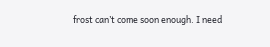frost can’t come soon enough. I need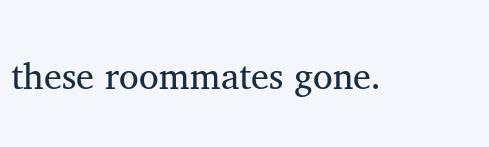these roommates gone.